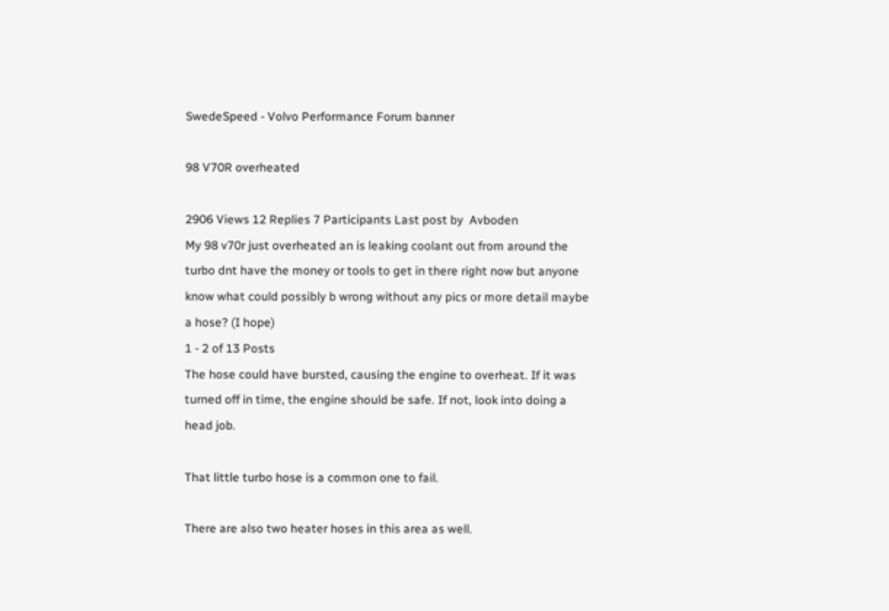SwedeSpeed - Volvo Performance Forum banner

98 V70R overheated

2906 Views 12 Replies 7 Participants Last post by  Avboden
My 98 v70r just overheated an is leaking coolant out from around the turbo dnt have the money or tools to get in there right now but anyone know what could possibly b wrong without any pics or more detail maybe a hose? (I hope)
1 - 2 of 13 Posts
The hose could have bursted, causing the engine to overheat. If it was turned off in time, the engine should be safe. If not, look into doing a head job.

That little turbo hose is a common one to fail.

There are also two heater hoses in this area as well.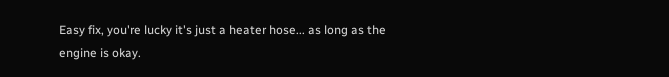Easy fix, you're lucky it's just a heater hose... as long as the engine is okay.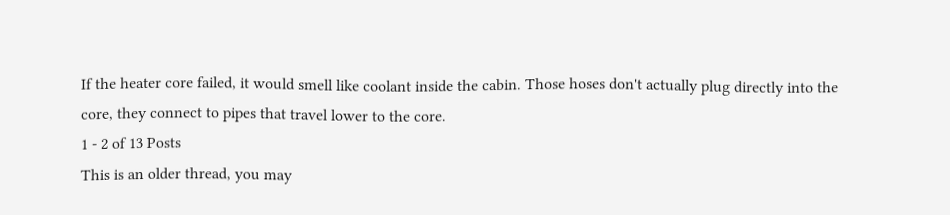If the heater core failed, it would smell like coolant inside the cabin. Those hoses don't actually plug directly into the core, they connect to pipes that travel lower to the core.
1 - 2 of 13 Posts
This is an older thread, you may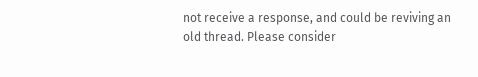not receive a response, and could be reviving an old thread. Please consider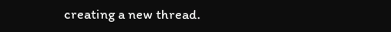creating a new thread.